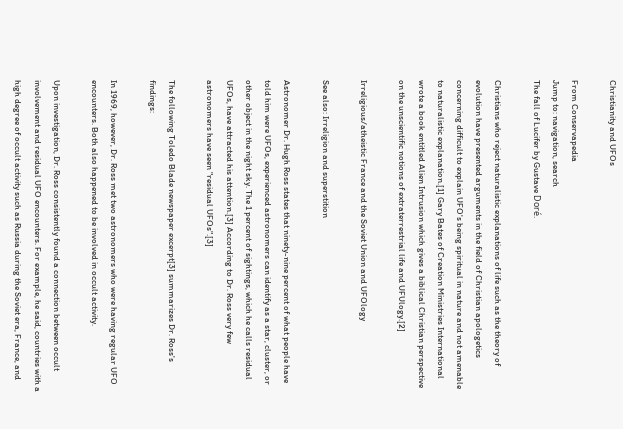Christianity and UFOs

From Conservapedia
Jump to: navigation, search
The fall of Lucifer by Gustave Doré.

Christians who reject naturalistic explanations of life such as the theory of evolution have presented arguments in the field of Christian apologetics concerning difficult to explain UFO's being spiritual in nature and not amenable to naturalistic explanation.[1] Gary Bates of Creation Ministries International wrote a book entitled Alien Intrusion which gives a biblical Christian perspective on the unscientific notions of extraterrestrial life and UFUlogy.[2]

Irreligious/atheistic France and the Soviet Union and UFOlogy

See also: Irreligion and superstition

Astronomer Dr. Hugh Ross states that ninety-nine percent of what people have told him were UFOs, experienced astronomers can identify as a star, cluster, or other object in the night sky. The 1 percent of sightings, which he calls residual UFOs, have attracted his attention.[3] According to Dr. Ross very few astronomers have seen "residual UFOs".[3]

The following Toledo Blade newspaper excerpt[3] summarizes Dr. Ross's findings:

In 1969, however, Dr. Ross met two astronomers who were having regular UFO encounters. Both also happened to be involved in occult activity.

Upon investigation, Dr. Ross consistently found a connection between occult involvement and residual UFO encounters. For example, he said, countries with a high degree of occult activity such as Russia during the Soviet era, France, and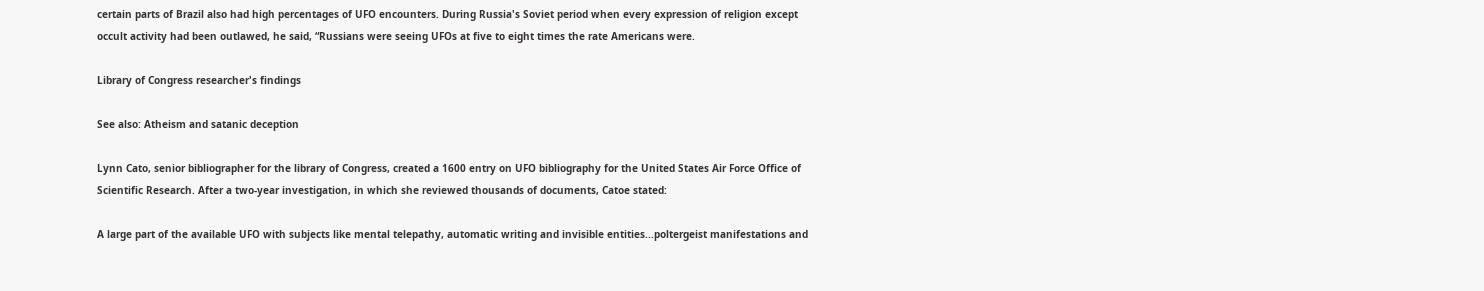certain parts of Brazil also had high percentages of UFO encounters. During Russia's Soviet period when every expression of religion except occult activity had been outlawed, he said, “Russians were seeing UFOs at five to eight times the rate Americans were.

Library of Congress researcher's findings

See also: Atheism and satanic deception

Lynn Cato, senior bibliographer for the library of Congress, created a 1600 entry on UFO bibliography for the United States Air Force Office of Scientific Research. After a two-year investigation, in which she reviewed thousands of documents, Catoe stated:

A large part of the available UFO with subjects like mental telepathy, automatic writing and invisible entities...poltergeist manifestations and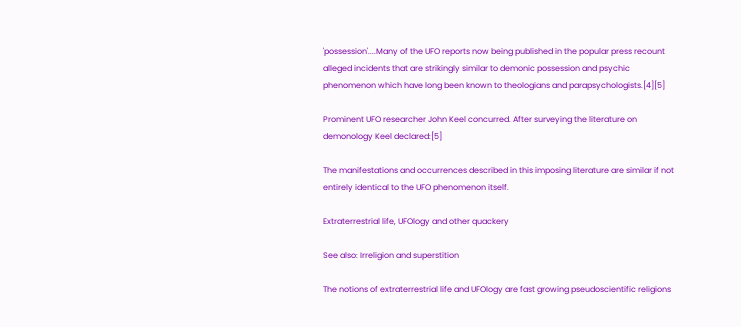'possession'....Many of the UFO reports now being published in the popular press recount alleged incidents that are strikingly similar to demonic possession and psychic phenomenon which have long been known to theologians and parapsychologists.[4][5]

Prominent UFO researcher John Keel concurred. After surveying the literature on demonology Keel declared:[5]

The manifestations and occurrences described in this imposing literature are similar if not entirely identical to the UFO phenomenon itself.

Extraterrestrial life, UFOlogy and other quackery

See also: Irreligion and superstition

The notions of extraterrestrial life and UFOlogy are fast growing pseudoscientific religions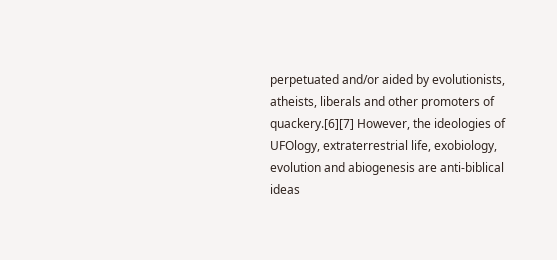perpetuated and/or aided by evolutionists, atheists, liberals and other promoters of quackery.[6][7] However, the ideologies of UFOlogy, extraterrestrial life, exobiology, evolution and abiogenesis are anti-biblical ideas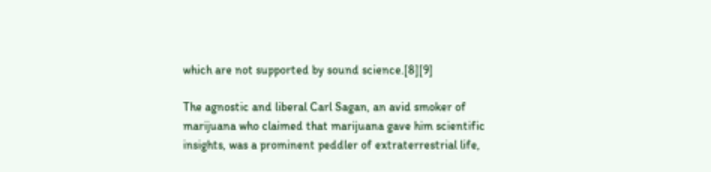which are not supported by sound science.[8][9]

The agnostic and liberal Carl Sagan, an avid smoker of marijuana who claimed that marijuana gave him scientific insights, was a prominent peddler of extraterrestrial life,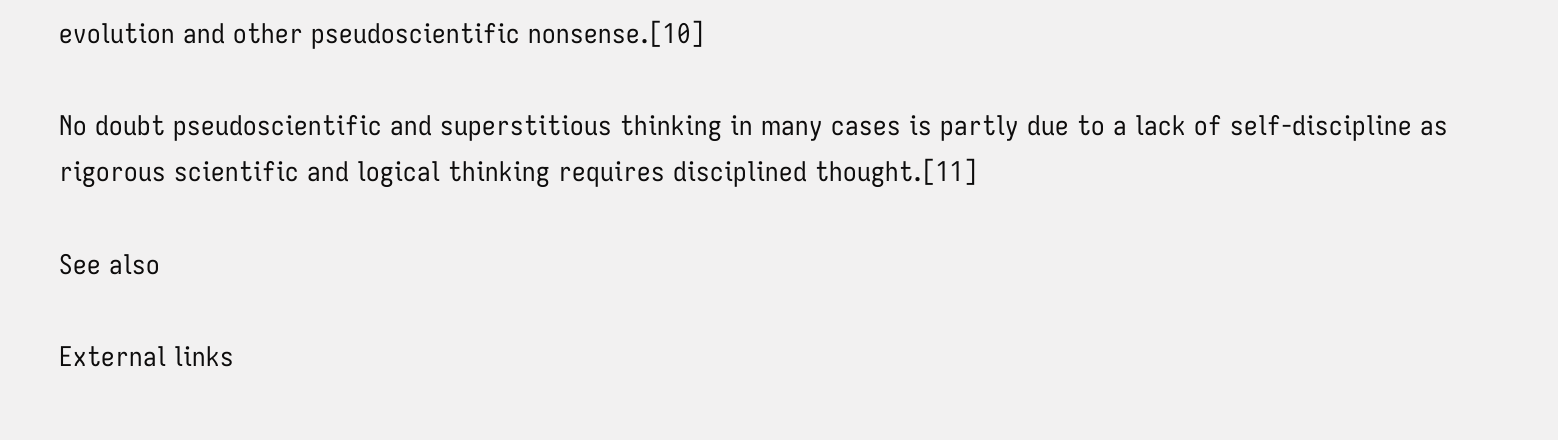evolution and other pseudoscientific nonsense.[10]

No doubt pseudoscientific and superstitious thinking in many cases is partly due to a lack of self-discipline as rigorous scientific and logical thinking requires disciplined thought.[11]

See also

External links